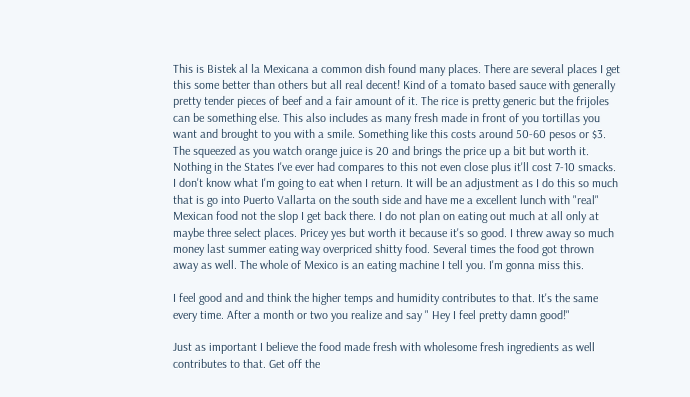This is Bistek al la Mexicana a common dish found many places. There are several places I get this some better than others but all real decent! Kind of a tomato based sauce with generally pretty tender pieces of beef and a fair amount of it. The rice is pretty generic but the frijoles can be something else. This also includes as many fresh made in front of you tortillas you want and brought to you with a smile. Something like this costs around 50-60 pesos or $3. The squeezed as you watch orange juice is 20 and brings the price up a bit but worth it. Nothing in the States I've ever had compares to this not even close plus it'll cost 7-10 smacks. I don't know what I'm going to eat when I return. It will be an adjustment as I do this so much that is go into Puerto Vallarta on the south side and have me a excellent lunch with "real" Mexican food not the slop I get back there. I do not plan on eating out much at all only at maybe three select places. Pricey yes but worth it because it's so good. I threw away so much money last summer eating way overpriced shitty food. Several times the food got thrown away as well. The whole of Mexico is an eating machine I tell you. I'm gonna miss this.

I feel good and and think the higher temps and humidity contributes to that. It's the same every time. After a month or two you realize and say " Hey I feel pretty damn good!"

Just as important I believe the food made fresh with wholesome fresh ingredients as well contributes to that. Get off the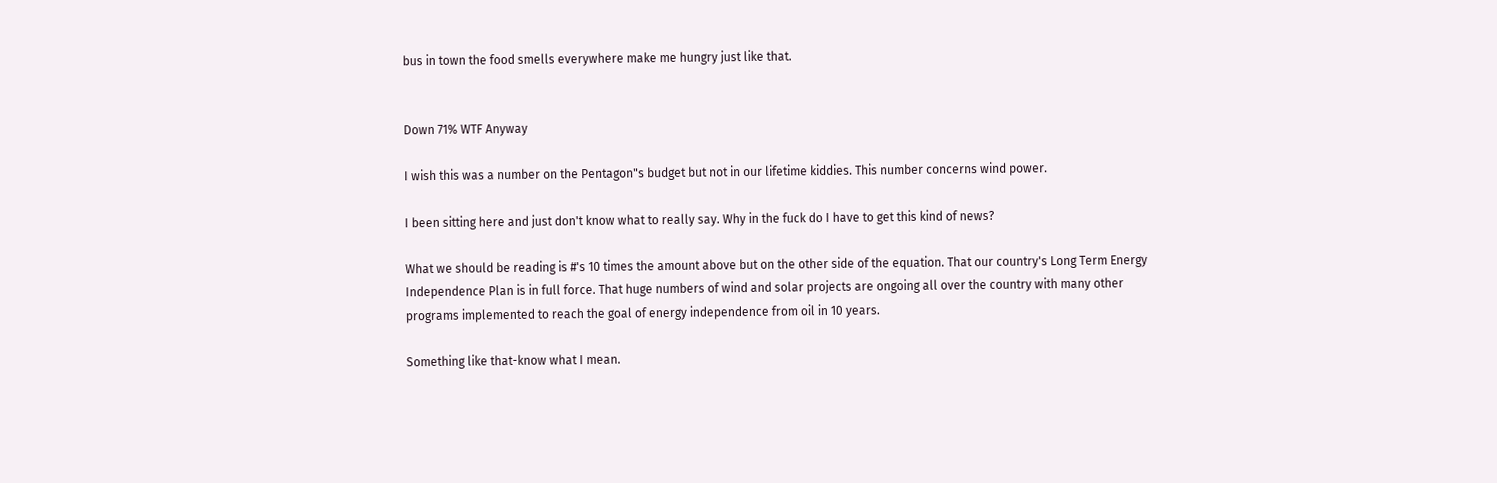bus in town the food smells everywhere make me hungry just like that.


Down 71% WTF Anyway

I wish this was a number on the Pentagon"s budget but not in our lifetime kiddies. This number concerns wind power.

I been sitting here and just don't know what to really say. Why in the fuck do I have to get this kind of news?

What we should be reading is #'s 10 times the amount above but on the other side of the equation. That our country's Long Term Energy Independence Plan is in full force. That huge numbers of wind and solar projects are ongoing all over the country with many other programs implemented to reach the goal of energy independence from oil in 10 years.

Something like that-know what I mean.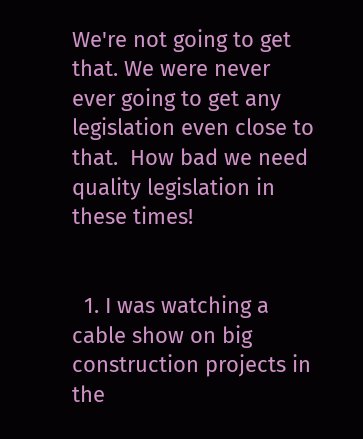We're not going to get that. We were never ever going to get any legislation even close to that.  How bad we need quality legislation in these times!


  1. I was watching a cable show on big construction projects in the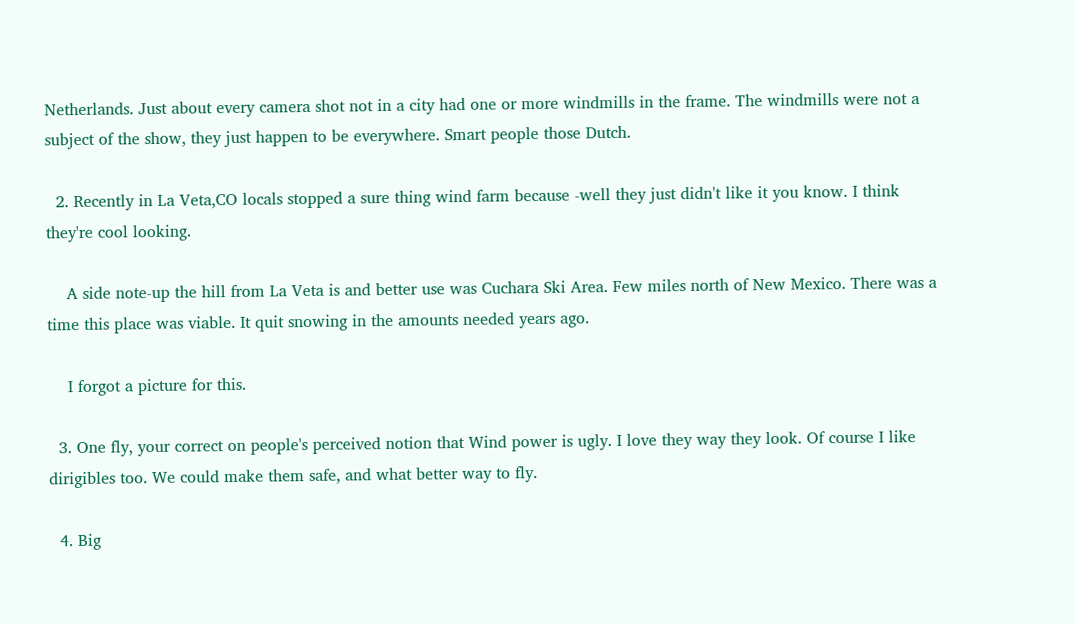Netherlands. Just about every camera shot not in a city had one or more windmills in the frame. The windmills were not a subject of the show, they just happen to be everywhere. Smart people those Dutch.

  2. Recently in La Veta,CO locals stopped a sure thing wind farm because -well they just didn't like it you know. I think they're cool looking.

    A side note-up the hill from La Veta is and better use was Cuchara Ski Area. Few miles north of New Mexico. There was a time this place was viable. It quit snowing in the amounts needed years ago.

    I forgot a picture for this.

  3. One fly, your correct on people's perceived notion that Wind power is ugly. I love they way they look. Of course I like dirigibles too. We could make them safe, and what better way to fly.

  4. Big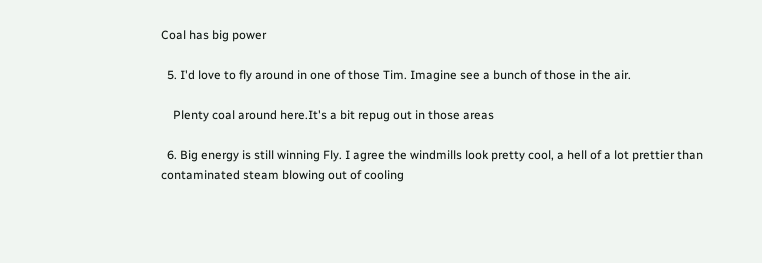Coal has big power

  5. I'd love to fly around in one of those Tim. Imagine see a bunch of those in the air.

    Plenty coal around here.It's a bit repug out in those areas

  6. Big energy is still winning Fly. I agree the windmills look pretty cool, a hell of a lot prettier than contaminated steam blowing out of cooling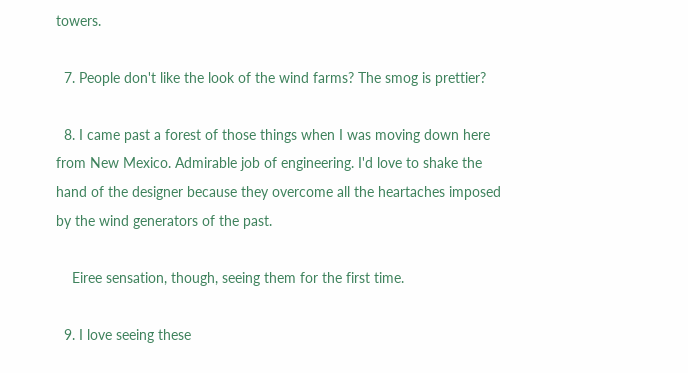towers.

  7. People don't like the look of the wind farms? The smog is prettier?

  8. I came past a forest of those things when I was moving down here from New Mexico. Admirable job of engineering. I'd love to shake the hand of the designer because they overcome all the heartaches imposed by the wind generators of the past.

    Eiree sensation, though, seeing them for the first time.

  9. I love seeing these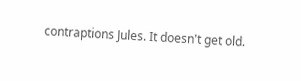contraptions Jules. It doesn't get old.